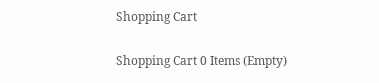Shopping Cart

Shopping Cart 0 Items (Empty)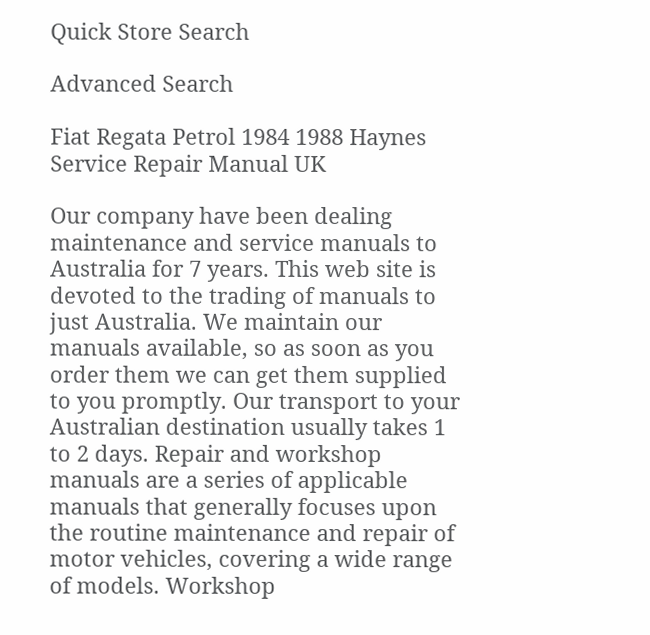Quick Store Search

Advanced Search

Fiat Regata Petrol 1984 1988 Haynes Service Repair Manual UK

Our company have been dealing maintenance and service manuals to Australia for 7 years. This web site is devoted to the trading of manuals to just Australia. We maintain our manuals available, so as soon as you order them we can get them supplied to you promptly. Our transport to your Australian destination usually takes 1 to 2 days. Repair and workshop manuals are a series of applicable manuals that generally focuses upon the routine maintenance and repair of motor vehicles, covering a wide range of models. Workshop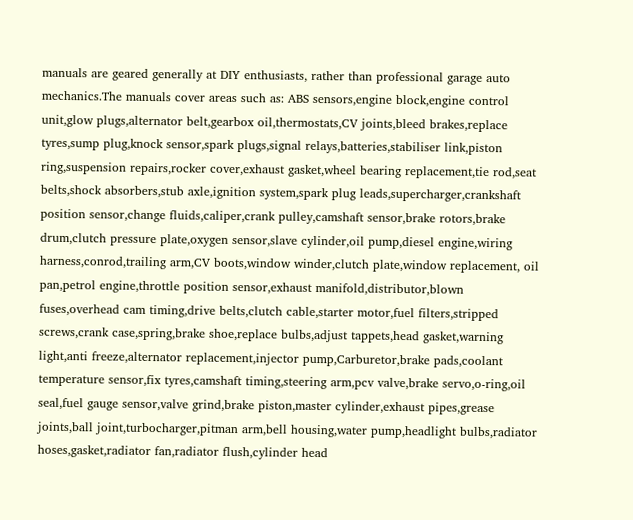manuals are geared generally at DIY enthusiasts, rather than professional garage auto mechanics.The manuals cover areas such as: ABS sensors,engine block,engine control unit,glow plugs,alternator belt,gearbox oil,thermostats,CV joints,bleed brakes,replace tyres,sump plug,knock sensor,spark plugs,signal relays,batteries,stabiliser link,piston ring,suspension repairs,rocker cover,exhaust gasket,wheel bearing replacement,tie rod,seat belts,shock absorbers,stub axle,ignition system,spark plug leads,supercharger,crankshaft position sensor,change fluids,caliper,crank pulley,camshaft sensor,brake rotors,brake drum,clutch pressure plate,oxygen sensor,slave cylinder,oil pump,diesel engine,wiring harness,conrod,trailing arm,CV boots,window winder,clutch plate,window replacement, oil pan,petrol engine,throttle position sensor,exhaust manifold,distributor,blown fuses,overhead cam timing,drive belts,clutch cable,starter motor,fuel filters,stripped screws,crank case,spring,brake shoe,replace bulbs,adjust tappets,head gasket,warning light,anti freeze,alternator replacement,injector pump,Carburetor,brake pads,coolant temperature sensor,fix tyres,camshaft timing,steering arm,pcv valve,brake servo,o-ring,oil seal,fuel gauge sensor,valve grind,brake piston,master cylinder,exhaust pipes,grease joints,ball joint,turbocharger,pitman arm,bell housing,water pump,headlight bulbs,radiator hoses,gasket,radiator fan,radiator flush,cylinder head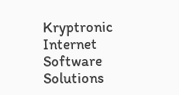Kryptronic Internet Software Solutions